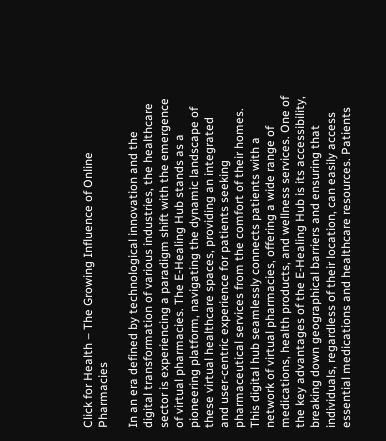Click for Health – The Growing Influence of Online Pharmacies

In an era defined by technological innovation and the digital transformation of various industries, the healthcare sector is experiencing a paradigm shift with the emergence of virtual pharmacies. The E-Healing Hub stands as a pioneering platform, navigating the dynamic landscape of these virtual healthcare spaces, providing an integrated and user-centric experience for patients seeking pharmaceutical services from the comfort of their homes. This digital hub seamlessly connects patients with a network of virtual pharmacies, offering a wide range of medications, health products, and wellness services. One of the key advantages of the E-Healing Hub is its accessibility, breaking down geographical barriers and ensuring that individuals, regardless of their location, can easily access essential medications and healthcare resources. Patients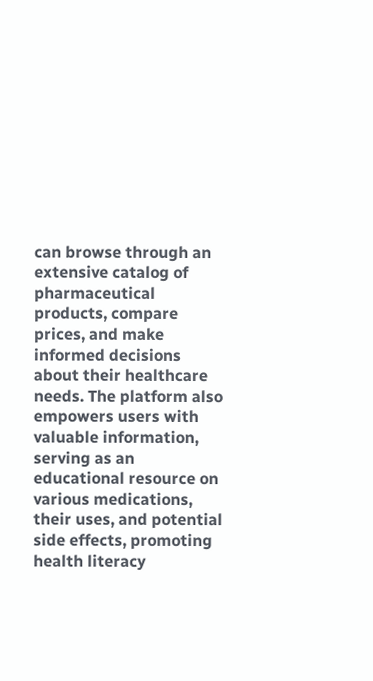can browse through an extensive catalog of pharmaceutical products, compare prices, and make informed decisions about their healthcare needs. The platform also empowers users with valuable information, serving as an educational resource on various medications, their uses, and potential side effects, promoting health literacy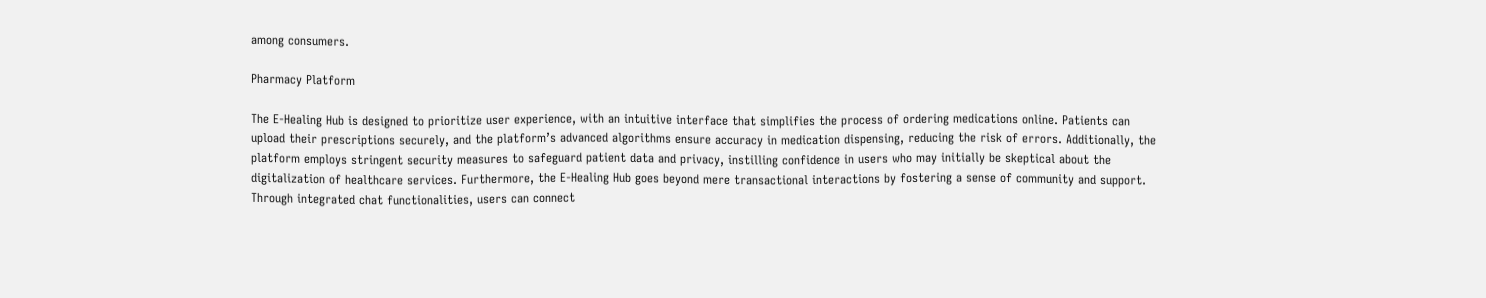among consumers.

Pharmacy Platform

The E-Healing Hub is designed to prioritize user experience, with an intuitive interface that simplifies the process of ordering medications online. Patients can upload their prescriptions securely, and the platform’s advanced algorithms ensure accuracy in medication dispensing, reducing the risk of errors. Additionally, the platform employs stringent security measures to safeguard patient data and privacy, instilling confidence in users who may initially be skeptical about the digitalization of healthcare services. Furthermore, the E-Healing Hub goes beyond mere transactional interactions by fostering a sense of community and support. Through integrated chat functionalities, users can connect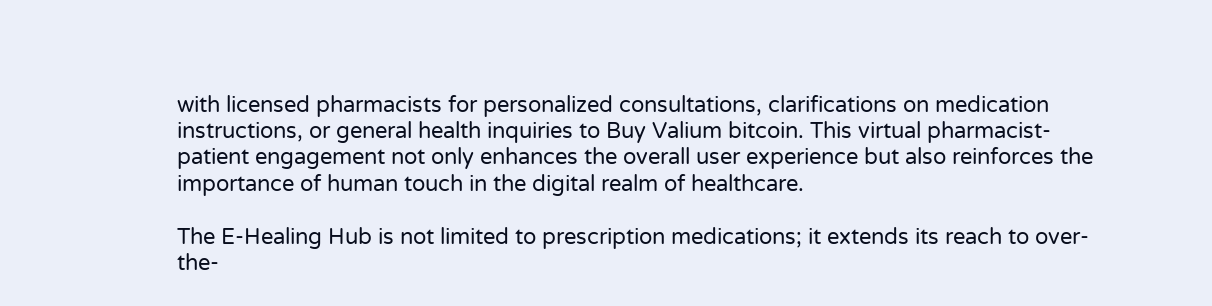with licensed pharmacists for personalized consultations, clarifications on medication instructions, or general health inquiries to Buy Valium bitcoin. This virtual pharmacist-patient engagement not only enhances the overall user experience but also reinforces the importance of human touch in the digital realm of healthcare.

The E-Healing Hub is not limited to prescription medications; it extends its reach to over-the-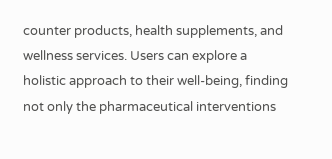counter products, health supplements, and wellness services. Users can explore a holistic approach to their well-being, finding not only the pharmaceutical interventions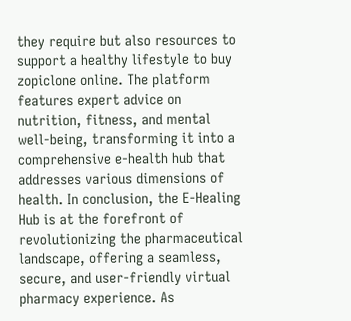they require but also resources to support a healthy lifestyle to buy zopiclone online. The platform features expert advice on nutrition, fitness, and mental well-being, transforming it into a comprehensive e-health hub that addresses various dimensions of health. In conclusion, the E-Healing Hub is at the forefront of revolutionizing the pharmaceutical landscape, offering a seamless, secure, and user-friendly virtual pharmacy experience. As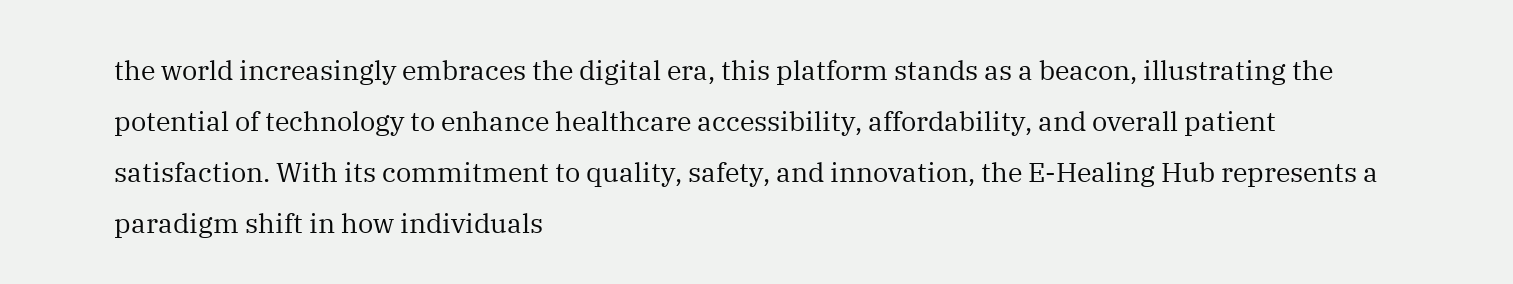the world increasingly embraces the digital era, this platform stands as a beacon, illustrating the potential of technology to enhance healthcare accessibility, affordability, and overall patient satisfaction. With its commitment to quality, safety, and innovation, the E-Healing Hub represents a paradigm shift in how individuals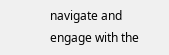navigate and engage with the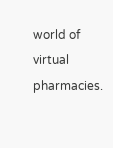world of virtual pharmacies.